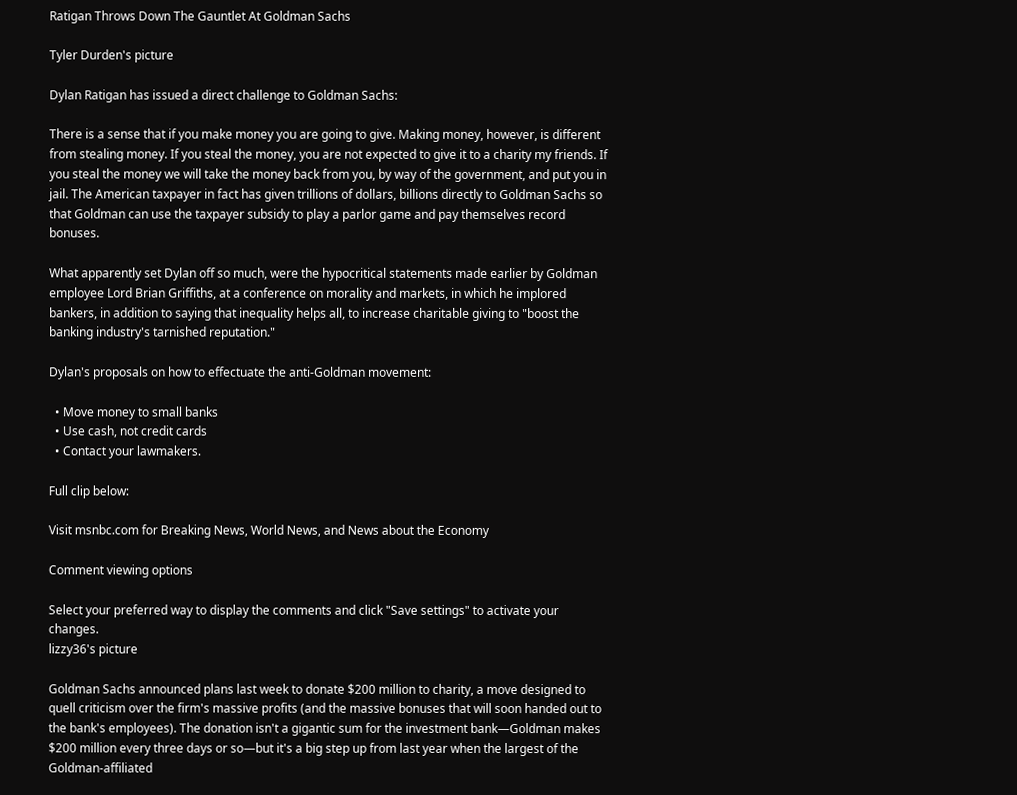Ratigan Throws Down The Gauntlet At Goldman Sachs

Tyler Durden's picture

Dylan Ratigan has issued a direct challenge to Goldman Sachs:

There is a sense that if you make money you are going to give. Making money, however, is different from stealing money. If you steal the money, you are not expected to give it to a charity my friends. If you steal the money we will take the money back from you, by way of the government, and put you in jail. The American taxpayer in fact has given trillions of dollars, billions directly to Goldman Sachs so that Goldman can use the taxpayer subsidy to play a parlor game and pay themselves record bonuses.

What apparently set Dylan off so much, were the hypocritical statements made earlier by Goldman employee Lord Brian Griffiths, at a conference on morality and markets, in which he implored bankers, in addition to saying that inequality helps all, to increase charitable giving to "boost the banking industry's tarnished reputation."

Dylan's proposals on how to effectuate the anti-Goldman movement:

  • Move money to small banks
  • Use cash, not credit cards
  • Contact your lawmakers.

Full clip below:

Visit msnbc.com for Breaking News, World News, and News about the Economy

Comment viewing options

Select your preferred way to display the comments and click "Save settings" to activate your changes.
lizzy36's picture

Goldman Sachs announced plans last week to donate $200 million to charity, a move designed to quell criticism over the firm's massive profits (and the massive bonuses that will soon handed out to the bank's employees). The donation isn't a gigantic sum for the investment bank—Goldman makes $200 million every three days or so—but it's a big step up from last year when the largest of the Goldman-affiliated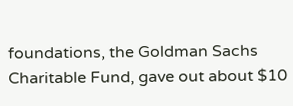foundations, the Goldman Sachs Charitable Fund, gave out about $10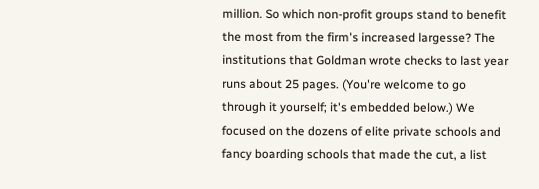million. So which non-profit groups stand to benefit the most from the firm's increased largesse? The institutions that Goldman wrote checks to last year runs about 25 pages. (You're welcome to go through it yourself; it's embedded below.) We focused on the dozens of elite private schools and fancy boarding schools that made the cut, a list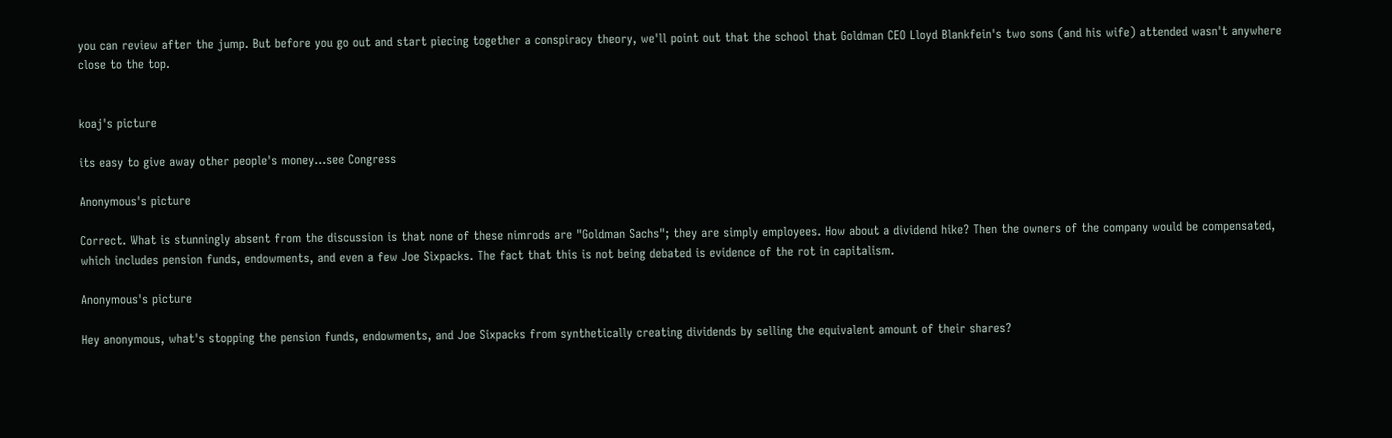you can review after the jump. But before you go out and start piecing together a conspiracy theory, we'll point out that the school that Goldman CEO Lloyd Blankfein's two sons (and his wife) attended wasn't anywhere close to the top.


koaj's picture

its easy to give away other people's money...see Congress

Anonymous's picture

Correct. What is stunningly absent from the discussion is that none of these nimrods are "Goldman Sachs"; they are simply employees. How about a dividend hike? Then the owners of the company would be compensated, which includes pension funds, endowments, and even a few Joe Sixpacks. The fact that this is not being debated is evidence of the rot in capitalism.

Anonymous's picture

Hey anonymous, what's stopping the pension funds, endowments, and Joe Sixpacks from synthetically creating dividends by selling the equivalent amount of their shares?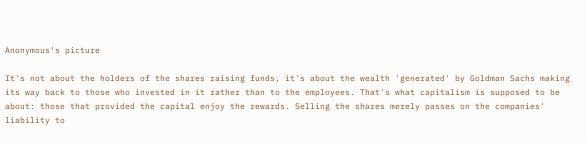Anonymous's picture

It's not about the holders of the shares raising funds, it's about the wealth 'generated' by Goldman Sachs making its way back to those who invested in it rather than to the employees. That's what capitalism is supposed to be about: those that provided the capital enjoy the rewards. Selling the shares merely passes on the companies' liability to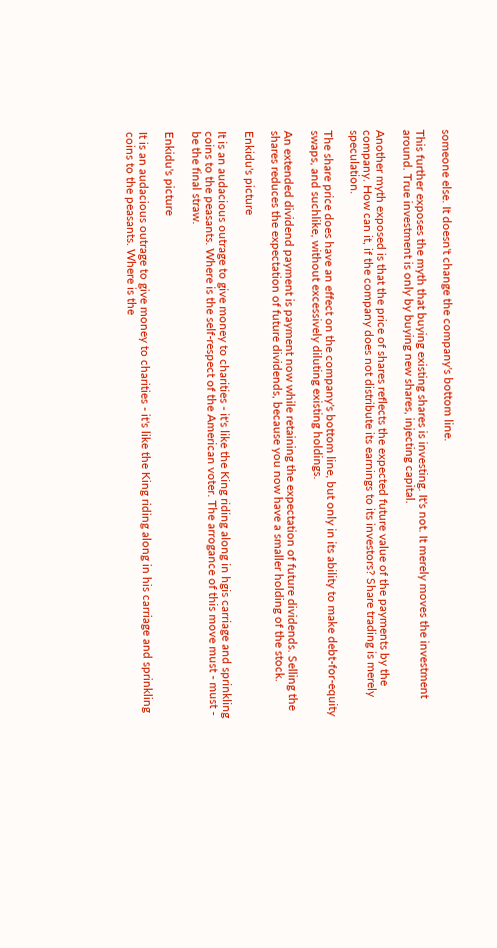someone else. It doesn't change the company's bottom line.

This further exposes the myth that buying existing shares is investing. It's not. It merely moves the investment around. True investment is only by buying new shares, injecting capital.

Another myth exposed is that the price of shares reflects the expected future value of the payments by the company. How can it, if the company does not distribute its earnings to its investors? Share trading is merely speculation.

The share price does have an effect on the company's bottom line, but only in its ability to make debt-for-equity swaps, and suchlike, without excessively diluting existing holdings.

An extended dividend payment is payment now while retaining the expectation of future dividends. Selling the shares reduces the expectation of future dividends, because you now have a smaller holding of the stock.

Enkidu's picture

It is an audacious outrage to give money to charities - it's like the King riding along in hgis carriage and sprinkling coins to the peasants. Where is the self-respect of the American voter. The arrogance of this move must - must - be the final straw.

Enkidu's picture

It is an audacious outrage to give money to charities - it's like the King riding along in his carriage and sprinkling coins to the peasants. Where is the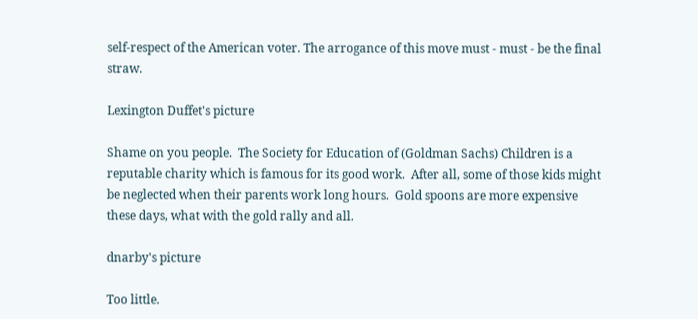self-respect of the American voter. The arrogance of this move must - must - be the final straw.

Lexington Duffet's picture

Shame on you people.  The Society for Education of (Goldman Sachs) Children is a reputable charity which is famous for its good work.  After all, some of those kids might be neglected when their parents work long hours.  Gold spoons are more expensive these days, what with the gold rally and all.

dnarby's picture

Too little.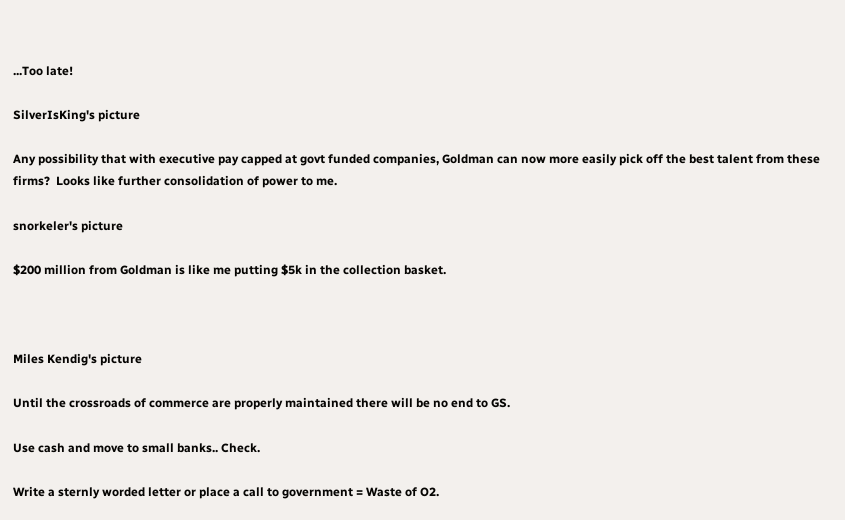...Too late!

SilverIsKing's picture

Any possibility that with executive pay capped at govt funded companies, Goldman can now more easily pick off the best talent from these firms?  Looks like further consolidation of power to me.

snorkeler's picture

$200 million from Goldman is like me putting $5k in the collection basket.



Miles Kendig's picture

Until the crossroads of commerce are properly maintained there will be no end to GS.

Use cash and move to small banks.. Check.

Write a sternly worded letter or place a call to government = Waste of O2.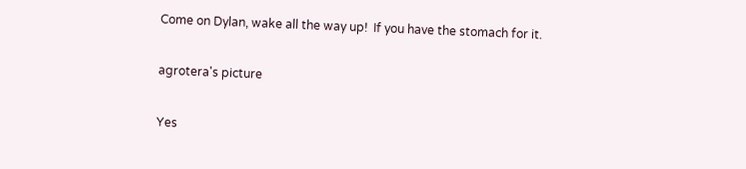Come on Dylan, wake all the way up!  If you have the stomach for it.

agrotera's picture

Yes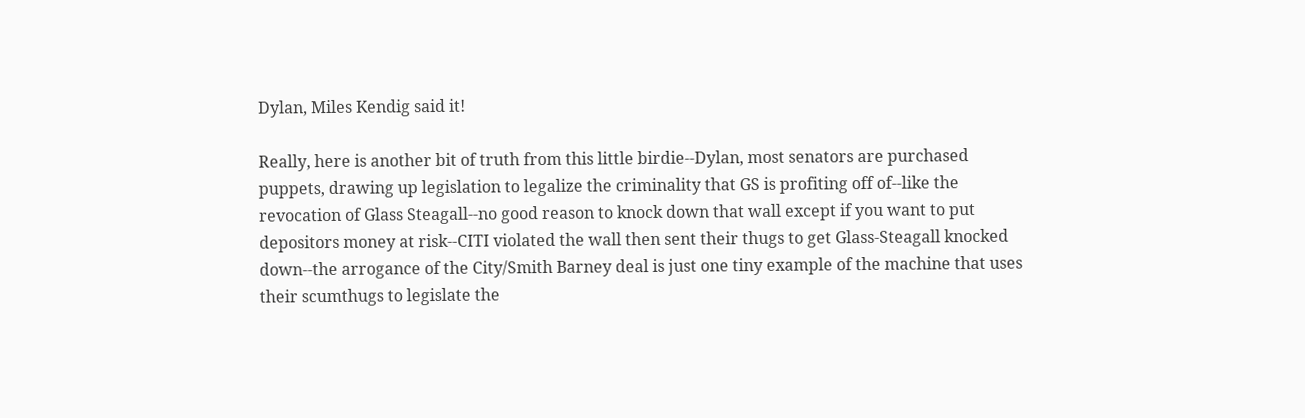Dylan, Miles Kendig said it!

Really, here is another bit of truth from this little birdie--Dylan, most senators are purchased puppets, drawing up legislation to legalize the criminality that GS is profiting off of--like the revocation of Glass Steagall--no good reason to knock down that wall except if you want to put depositors money at risk--CITI violated the wall then sent their thugs to get Glass-Steagall knocked down--the arrogance of the City/Smith Barney deal is just one tiny example of the machine that uses their scumthugs to legislate the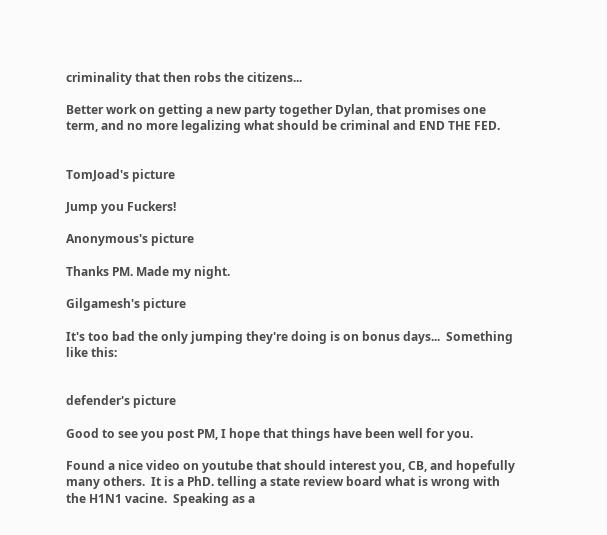criminality that then robs the citizens...

Better work on getting a new party together Dylan, that promises one term, and no more legalizing what should be criminal and END THE FED.


TomJoad's picture

Jump you Fuckers!

Anonymous's picture

Thanks PM. Made my night.

Gilgamesh's picture

It's too bad the only jumping they're doing is on bonus days...  Something like this:


defender's picture

Good to see you post PM, I hope that things have been well for you.

Found a nice video on youtube that should interest you, CB, and hopefully many others.  It is a PhD. telling a state review board what is wrong with the H1N1 vacine.  Speaking as a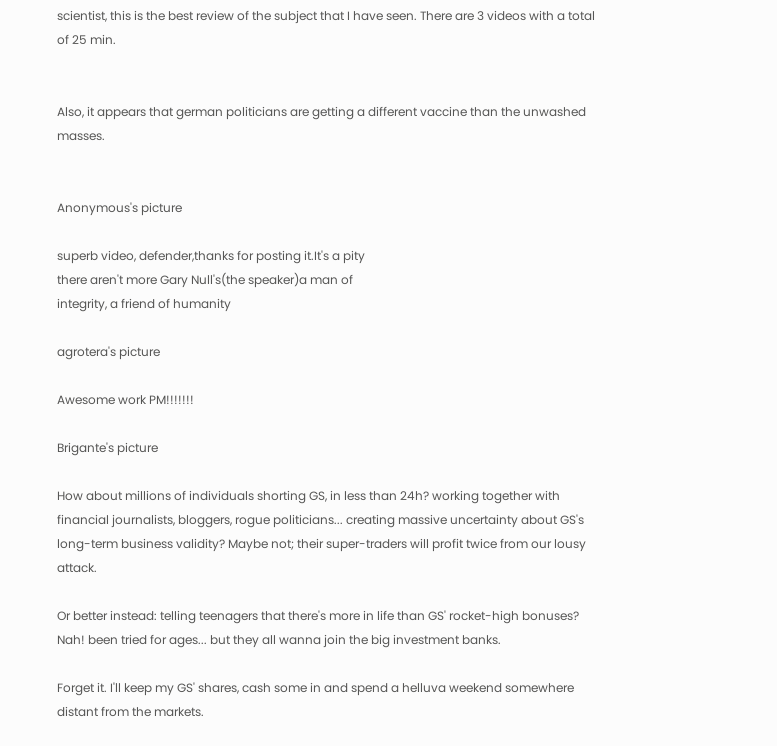scientist, this is the best review of the subject that I have seen. There are 3 videos with a total of 25 min.


Also, it appears that german politicians are getting a different vaccine than the unwashed masses.


Anonymous's picture

superb video, defender,thanks for posting it.It's a pity
there aren't more Gary Null's(the speaker)a man of
integrity, a friend of humanity

agrotera's picture

Awesome work PM!!!!!!!

Brigante's picture

How about millions of individuals shorting GS, in less than 24h? working together with financial journalists, bloggers, rogue politicians... creating massive uncertainty about GS's long-term business validity? Maybe not; their super-traders will profit twice from our lousy attack.

Or better instead: telling teenagers that there's more in life than GS' rocket-high bonuses? Nah! been tried for ages... but they all wanna join the big investment banks.

Forget it. I'll keep my GS' shares, cash some in and spend a helluva weekend somewhere distant from the markets.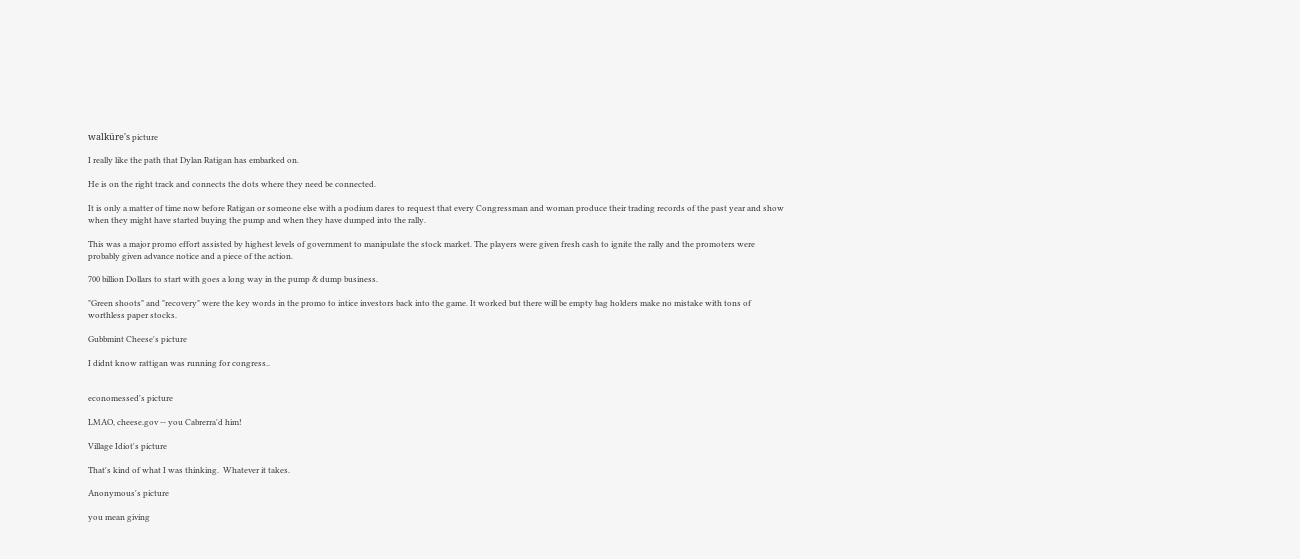walküre's picture

I really like the path that Dylan Ratigan has embarked on.

He is on the right track and connects the dots where they need be connected.

It is only a matter of time now before Ratigan or someone else with a podium dares to request that every Congressman and woman produce their trading records of the past year and show when they might have started buying the pump and when they have dumped into the rally.

This was a major promo effort assisted by highest levels of government to manipulate the stock market. The players were given fresh cash to ignite the rally and the promoters were probably given advance notice and a piece of the action.

700 billion Dollars to start with goes a long way in the pump & dump business.

"Green shoots" and "recovery" were the key words in the promo to intice investors back into the game. It worked but there will be empty bag holders make no mistake with tons of worthless paper stocks.

Gubbmint Cheese's picture

I didnt know rattigan was running for congress..


economessed's picture

LMAO, cheese.gov -- you Cabrerra'd him!

Village Idiot's picture

That's kind of what I was thinking.  Whatever it takes.

Anonymous's picture

you mean giving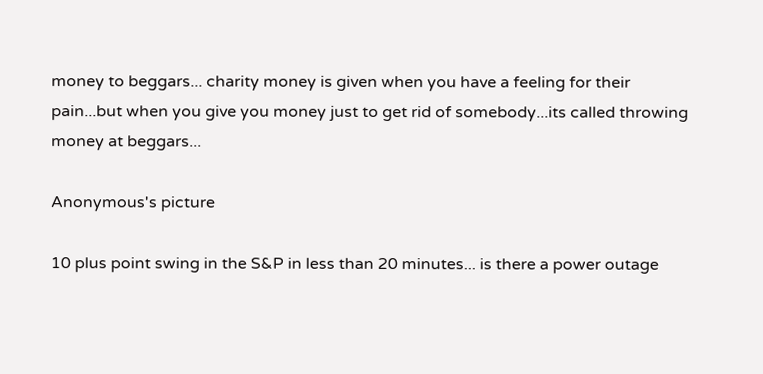money to beggars... charity money is given when you have a feeling for their pain...but when you give you money just to get rid of somebody...its called throwing money at beggars...

Anonymous's picture

10 plus point swing in the S&P in less than 20 minutes... is there a power outage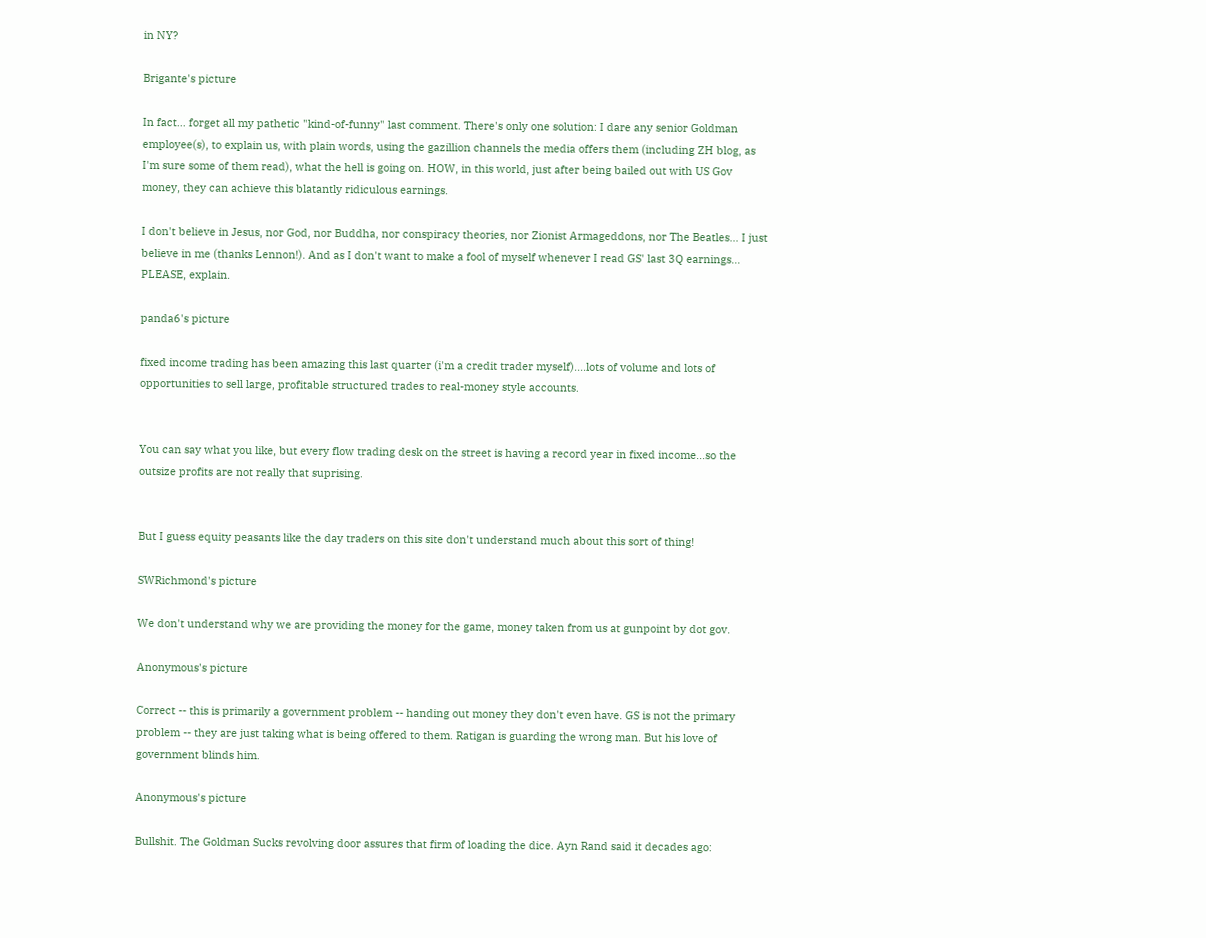in NY?

Brigante's picture

In fact... forget all my pathetic "kind-of-funny" last comment. There's only one solution: I dare any senior Goldman employee(s), to explain us, with plain words, using the gazillion channels the media offers them (including ZH blog, as I'm sure some of them read), what the hell is going on. HOW, in this world, just after being bailed out with US Gov money, they can achieve this blatantly ridiculous earnings.

I don't believe in Jesus, nor God, nor Buddha, nor conspiracy theories, nor Zionist Armageddons, nor The Beatles... I just believe in me (thanks Lennon!). And as I don't want to make a fool of myself whenever I read GS' last 3Q earnings... PLEASE, explain.

panda6's picture

fixed income trading has been amazing this last quarter (i'm a credit trader myself)....lots of volume and lots of opportunities to sell large, profitable structured trades to real-money style accounts.


You can say what you like, but every flow trading desk on the street is having a record year in fixed income...so the outsize profits are not really that suprising.


But I guess equity peasants like the day traders on this site don't understand much about this sort of thing!

SWRichmond's picture

We don't understand why we are providing the money for the game, money taken from us at gunpoint by dot gov.

Anonymous's picture

Correct -- this is primarily a government problem -- handing out money they don't even have. GS is not the primary problem -- they are just taking what is being offered to them. Ratigan is guarding the wrong man. But his love of government blinds him.

Anonymous's picture

Bullshit. The Goldman Sucks revolving door assures that firm of loading the dice. Ayn Rand said it decades ago: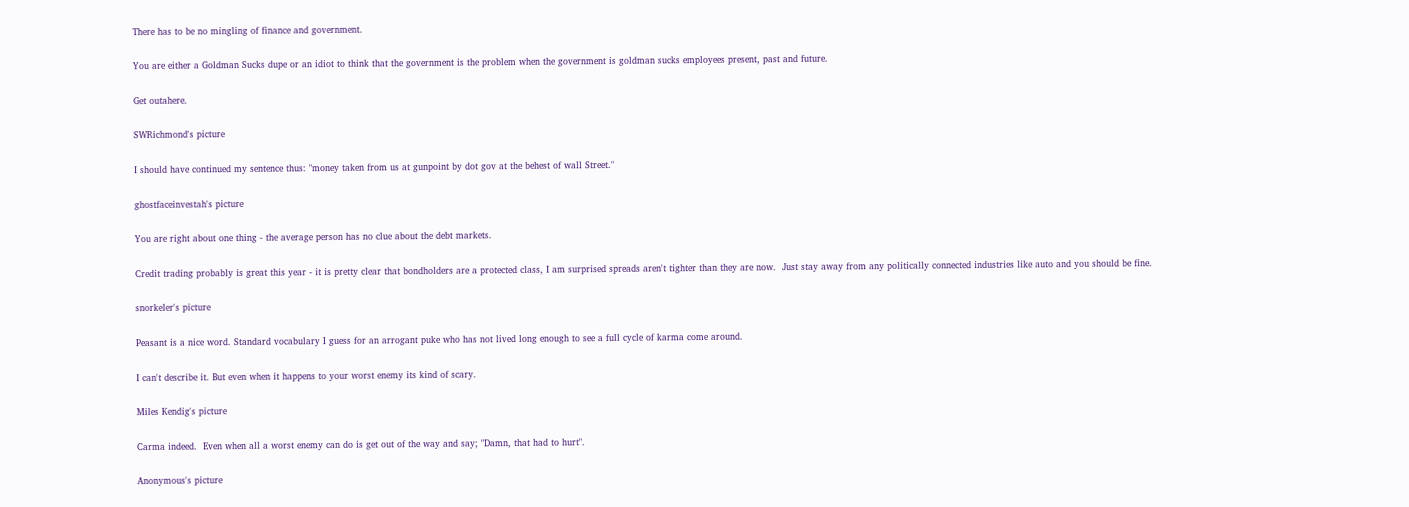There has to be no mingling of finance and government.

You are either a Goldman Sucks dupe or an idiot to think that the government is the problem when the government is goldman sucks employees present, past and future.

Get outahere.

SWRichmond's picture

I should have continued my sentence thus: "money taken from us at gunpoint by dot gov at the behest of wall Street."

ghostfaceinvestah's picture

You are right about one thing - the average person has no clue about the debt markets.

Credit trading probably is great this year - it is pretty clear that bondholders are a protected class, I am surprised spreads aren't tighter than they are now.  Just stay away from any politically connected industries like auto and you should be fine.

snorkeler's picture

Peasant is a nice word. Standard vocabulary I guess for an arrogant puke who has not lived long enough to see a full cycle of karma come around.

I can't describe it. But even when it happens to your worst enemy its kind of scary.

Miles Kendig's picture

Carma indeed.  Even when all a worst enemy can do is get out of the way and say; "Damn, that had to hurt".

Anonymous's picture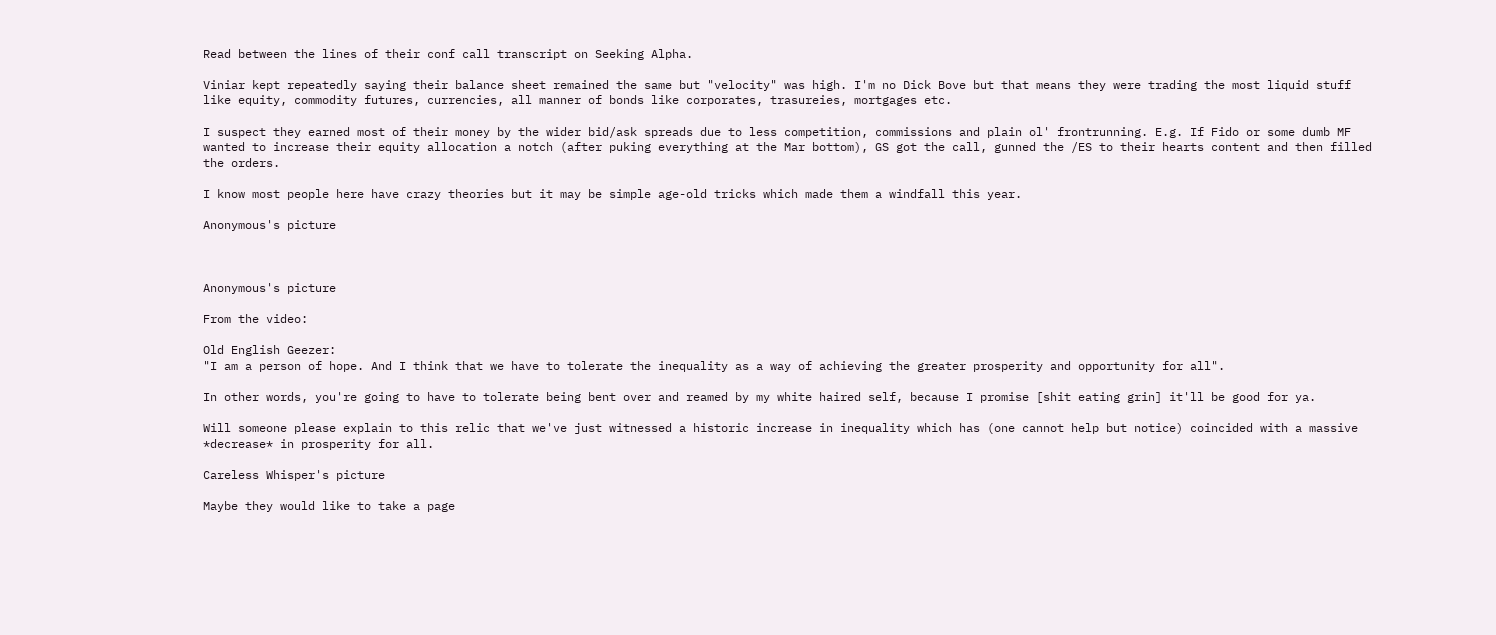Read between the lines of their conf call transcript on Seeking Alpha.

Viniar kept repeatedly saying their balance sheet remained the same but "velocity" was high. I'm no Dick Bove but that means they were trading the most liquid stuff like equity, commodity futures, currencies, all manner of bonds like corporates, trasureies, mortgages etc.

I suspect they earned most of their money by the wider bid/ask spreads due to less competition, commissions and plain ol' frontrunning. E.g. If Fido or some dumb MF wanted to increase their equity allocation a notch (after puking everything at the Mar bottom), GS got the call, gunned the /ES to their hearts content and then filled the orders.

I know most people here have crazy theories but it may be simple age-old tricks which made them a windfall this year.

Anonymous's picture



Anonymous's picture

From the video:

Old English Geezer:
"I am a person of hope. And I think that we have to tolerate the inequality as a way of achieving the greater prosperity and opportunity for all".

In other words, you're going to have to tolerate being bent over and reamed by my white haired self, because I promise [shit eating grin] it'll be good for ya.

Will someone please explain to this relic that we've just witnessed a historic increase in inequality which has (one cannot help but notice) coincided with a massive *decrease* in prosperity for all.

Careless Whisper's picture

Maybe they would like to take a page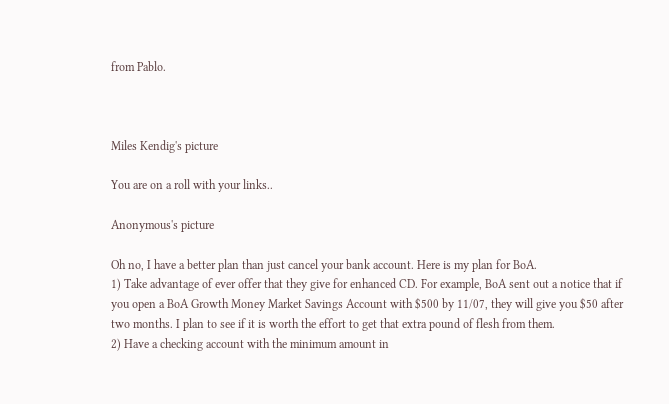from Pablo.



Miles Kendig's picture

You are on a roll with your links..

Anonymous's picture

Oh no, I have a better plan than just cancel your bank account. Here is my plan for BoA.
1) Take advantage of ever offer that they give for enhanced CD. For example, BoA sent out a notice that if you open a BoA Growth Money Market Savings Account with $500 by 11/07, they will give you $50 after two months. I plan to see if it is worth the effort to get that extra pound of flesh from them.
2) Have a checking account with the minimum amount in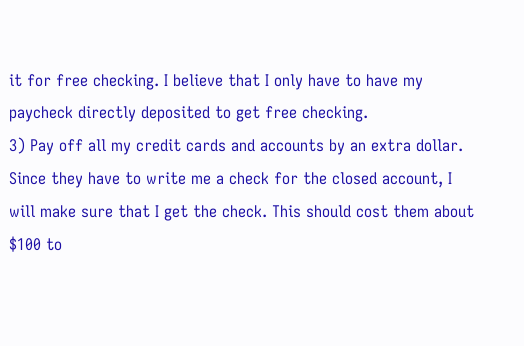it for free checking. I believe that I only have to have my paycheck directly deposited to get free checking.
3) Pay off all my credit cards and accounts by an extra dollar. Since they have to write me a check for the closed account, I will make sure that I get the check. This should cost them about $100 to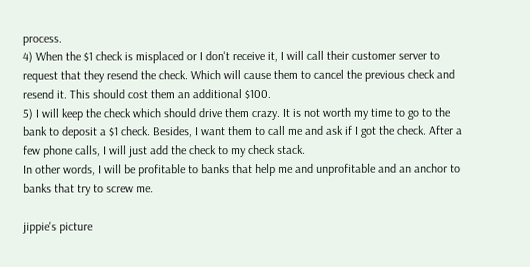process.
4) When the $1 check is misplaced or I don't receive it, I will call their customer server to request that they resend the check. Which will cause them to cancel the previous check and resend it. This should cost them an additional $100.
5) I will keep the check which should drive them crazy. It is not worth my time to go to the bank to deposit a $1 check. Besides, I want them to call me and ask if I got the check. After a few phone calls, I will just add the check to my check stack.
In other words, I will be profitable to banks that help me and unprofitable and an anchor to banks that try to screw me.

jippie's picture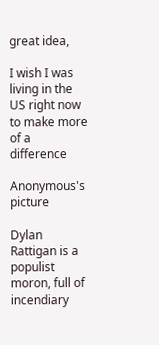great idea,

I wish I was living in the US right now to make more of a difference

Anonymous's picture

Dylan Rattigan is a populist moron, full of incendiary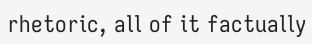rhetoric, all of it factually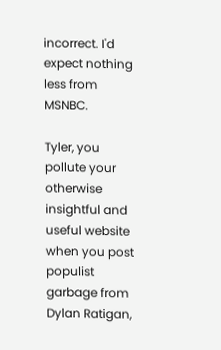incorrect. I'd expect nothing less from MSNBC.

Tyler, you pollute your otherwise insightful and useful website when you post populist garbage from Dylan Ratigan,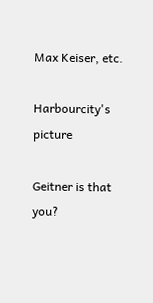Max Keiser, etc.

Harbourcity's picture

Geitner is that you?